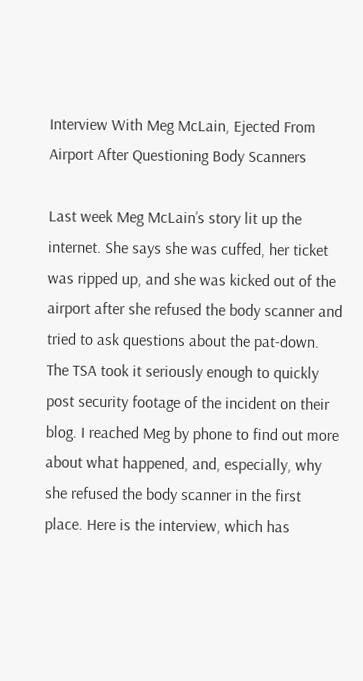Interview With Meg McLain, Ejected From Airport After Questioning Body Scanners

Last week Meg McLain’s story lit up the internet. She says she was cuffed, her ticket was ripped up, and she was kicked out of the airport after she refused the body scanner and tried to ask questions about the pat-down. The TSA took it seriously enough to quickly post security footage of the incident on their blog. I reached Meg by phone to find out more about what happened, and, especially, why she refused the body scanner in the first place. Here is the interview, which has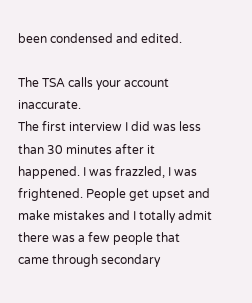been condensed and edited.

The TSA calls your account inaccurate.
The first interview I did was less than 30 minutes after it happened. I was frazzled, I was frightened. People get upset and make mistakes and I totally admit there was a few people that came through secondary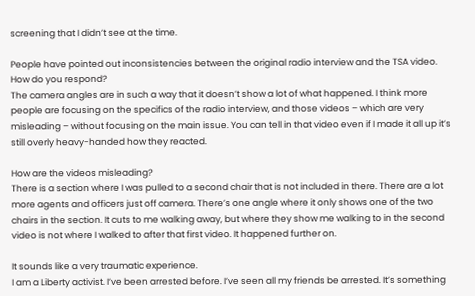screening that I didn’t see at the time.

People have pointed out inconsistencies between the original radio interview and the TSA video. How do you respond?
The camera angles are in such a way that it doesn’t show a lot of what happened. I think more people are focusing on the specifics of the radio interview, and those videos – which are very misleading – without focusing on the main issue. You can tell in that video even if I made it all up it’s still overly heavy-handed how they reacted.

How are the videos misleading?
There is a section where I was pulled to a second chair that is not included in there. There are a lot more agents and officers just off camera. There’s one angle where it only shows one of the two chairs in the section. It cuts to me walking away, but where they show me walking to in the second video is not where I walked to after that first video. It happened further on.

It sounds like a very traumatic experience.
I am a Liberty activist. I’ve been arrested before. I’ve seen all my friends be arrested. It’s something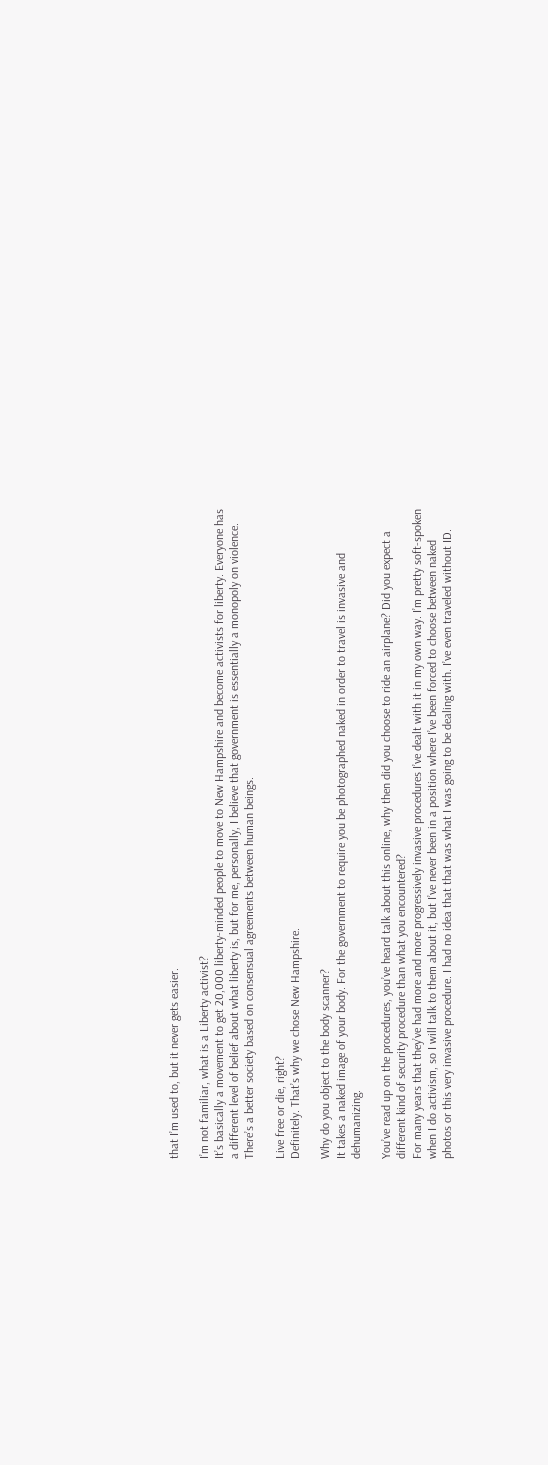that I’m used to, but it never gets easier.

I’m not familiar, what is a Liberty activist?
It’s basically a movement to get 20,000 liberty-minded people to move to New Hampshire and become activists for liberty. Everyone has a different level of belief about what liberty is, but for me, personally, I believe that government is essentially a monopoly on violence. There’s a better society based on consensual agreements between human beings.

Live free or die, right?
Definitely. That’s why we chose New Hampshire.

Why do you object to the body scanner?
It takes a naked image of your body. For the government to require you be photographed naked in order to travel is invasive and dehumanizing.

You’ve read up on the procedures, you’ve heard talk about this online, why then did you choose to ride an airplane? Did you expect a different kind of security procedure than what you encountered?
For many years that they’ve had more and more progressively invasive procedures I’ve dealt with it in my own way. I’m pretty soft-spoken when I do activism, so I will talk to them about it, but I’ve never been in a position where I’ve been forced to choose between naked photos or this very invasive procedure. I had no idea that that was what I was going to be dealing with. I’ve even traveled without ID.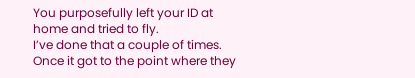You purposefully left your ID at home and tried to fly.
I’ve done that a couple of times. Once it got to the point where they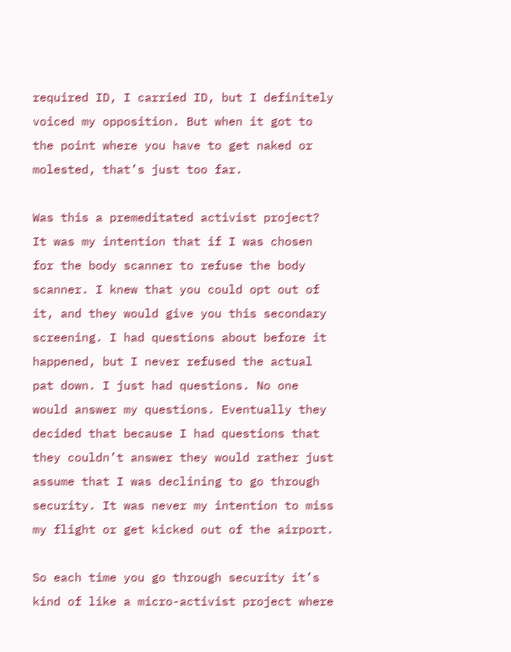required ID, I carried ID, but I definitely voiced my opposition. But when it got to the point where you have to get naked or molested, that’s just too far.

Was this a premeditated activist project?
It was my intention that if I was chosen for the body scanner to refuse the body scanner. I knew that you could opt out of it, and they would give you this secondary screening. I had questions about before it happened, but I never refused the actual pat down. I just had questions. No one would answer my questions. Eventually they decided that because I had questions that they couldn’t answer they would rather just assume that I was declining to go through security. It was never my intention to miss my flight or get kicked out of the airport.

So each time you go through security it’s kind of like a micro-activist project where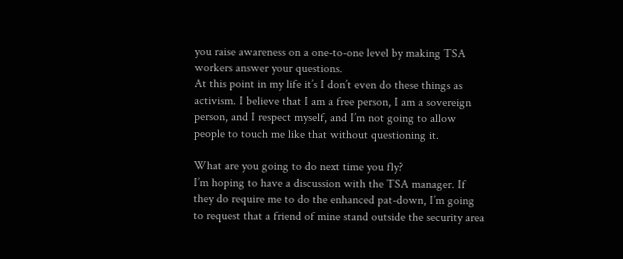you raise awareness on a one-to-one level by making TSA workers answer your questions.
At this point in my life it’s I don’t even do these things as activism. I believe that I am a free person, I am a sovereign person, and I respect myself, and I’m not going to allow people to touch me like that without questioning it.

What are you going to do next time you fly?
I’m hoping to have a discussion with the TSA manager. If they do require me to do the enhanced pat-down, I’m going to request that a friend of mine stand outside the security area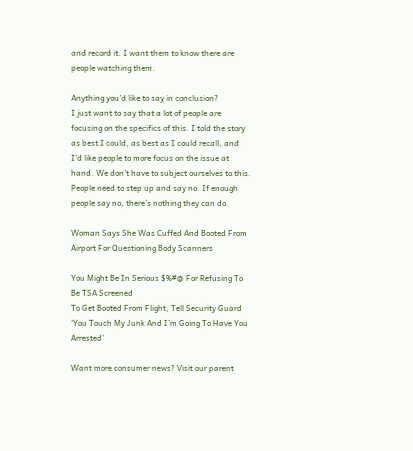and record it. I want them to know there are people watching them.

Anything you’d like to say in conclusion?
I just want to say that a lot of people are focusing on the specifics of this. I told the story as best I could, as best as I could recall, and I’d like people to more focus on the issue at hand. We don’t have to subject ourselves to this. People need to step up and say no. If enough people say no, there’s nothing they can do.

Woman Says She Was Cuffed And Booted From Airport For Questioning Body Scanners

You Might Be In Serious $%#@ For Refusing To Be TSA Screened
To Get Booted From Flight, Tell Security Guard ‘You Touch My Junk And I’m Going To Have You Arrested’

Want more consumer news? Visit our parent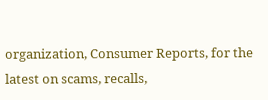organization, Consumer Reports, for the latest on scams, recalls,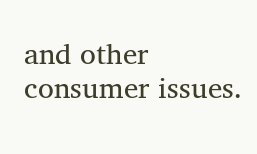and other consumer issues.